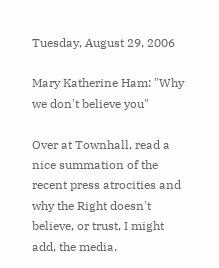Tuesday, August 29, 2006

Mary Katherine Ham: "Why we don't believe you"

Over at Townhall, read a nice summation of the recent press atrocities and why the Right doesn't believe, or trust, I might add, the media.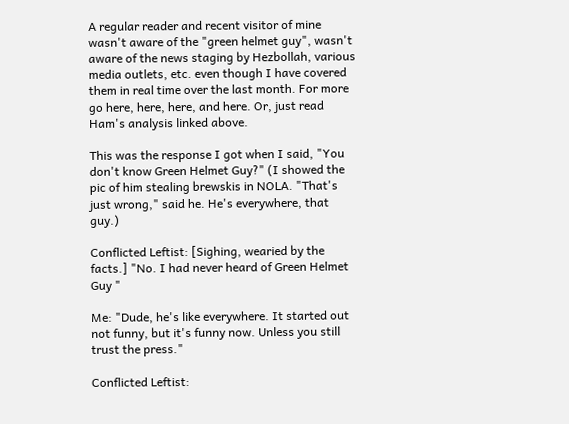A regular reader and recent visitor of mine wasn't aware of the "green helmet guy", wasn't aware of the news staging by Hezbollah, various media outlets, etc. even though I have covered them in real time over the last month. For more go here, here, here, and here. Or, just read Ham's analysis linked above.

This was the response I got when I said, "You don't know Green Helmet Guy?" (I showed the pic of him stealing brewskis in NOLA. "That's just wrong," said he. He's everywhere, that guy.)

Conflicted Leftist: [Sighing, wearied by the facts.] "No. I had never heard of Green Helmet Guy "

Me: "Dude, he's like everywhere. It started out not funny, but it's funny now. Unless you still trust the press."

Conflicted Leftist: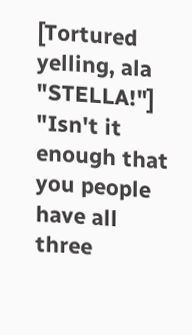[Tortured yelling, ala "STELLA!"] "Isn't it enough that you people have all three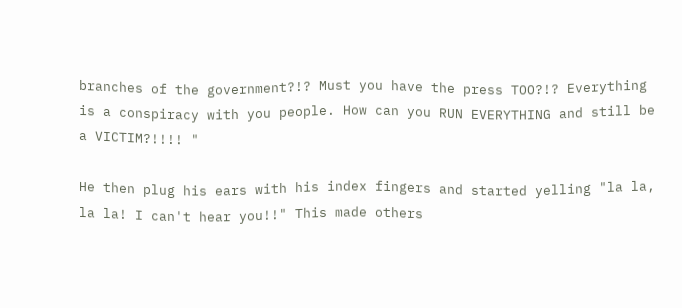branches of the government?!? Must you have the press TOO?!? Everything is a conspiracy with you people. How can you RUN EVERYTHING and still be a VICTIM?!!!! "

He then plug his ears with his index fingers and started yelling "la la, la la! I can't hear you!!" This made others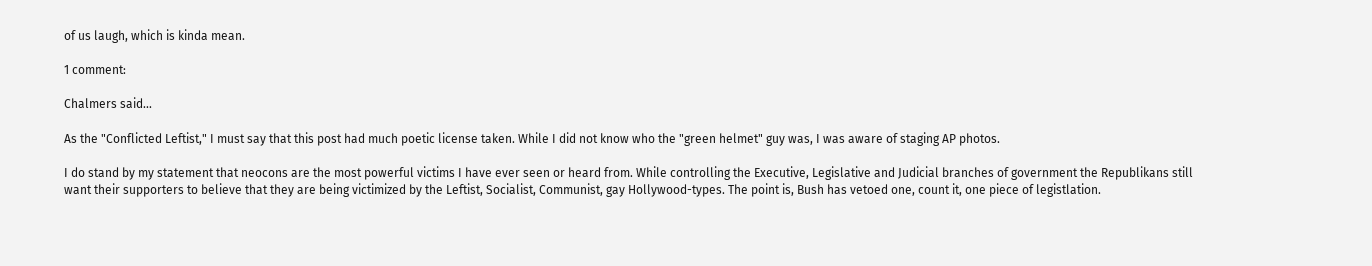of us laugh, which is kinda mean.

1 comment:

Chalmers said...

As the "Conflicted Leftist," I must say that this post had much poetic license taken. While I did not know who the "green helmet" guy was, I was aware of staging AP photos.

I do stand by my statement that neocons are the most powerful victims I have ever seen or heard from. While controlling the Executive, Legislative and Judicial branches of government the Republikans still want their supporters to believe that they are being victimized by the Leftist, Socialist, Communist, gay Hollywood-types. The point is, Bush has vetoed one, count it, one piece of legistlation.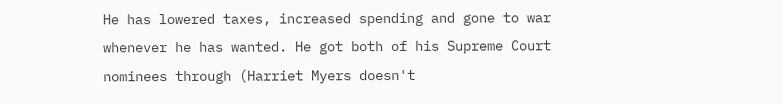He has lowered taxes, increased spending and gone to war whenever he has wanted. He got both of his Supreme Court nominees through (Harriet Myers doesn't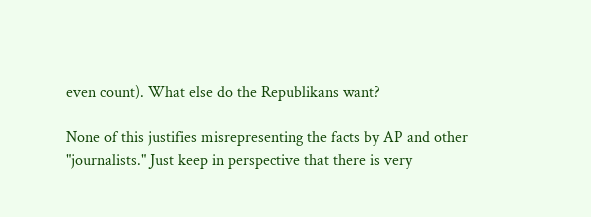even count). What else do the Republikans want?

None of this justifies misrepresenting the facts by AP and other "journalists." Just keep in perspective that there is very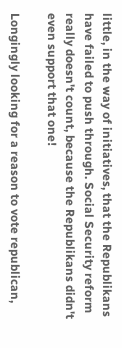little, in the way of initiatives, that the Republikans have failed to push through. Social Security reform really doesn't count, because the Republikans didn't even support that one!

Longingly looking for a reason to vote republican,